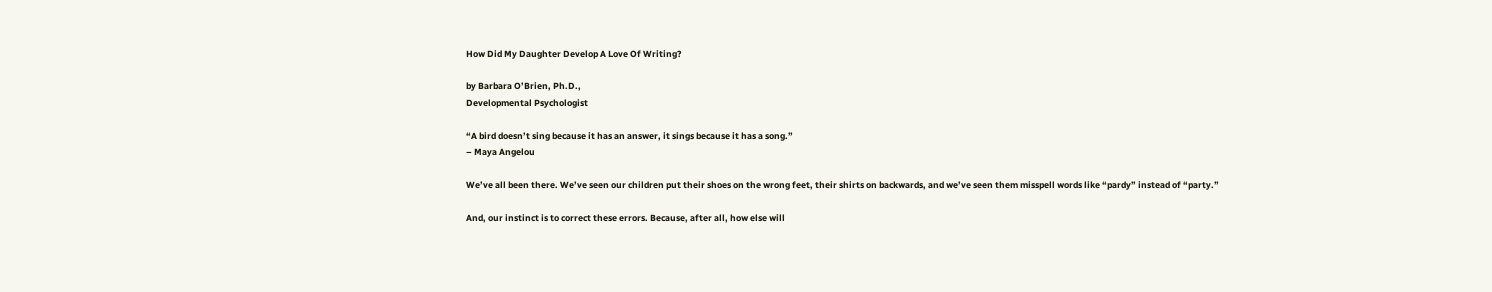How Did My Daughter Develop A Love Of Writing?

by Barbara O’Brien, Ph.D.,
Developmental Psychologist

“A bird doesn’t sing because it has an answer, it sings because it has a song.”
– Maya Angelou

We’ve all been there. We’ve seen our children put their shoes on the wrong feet, their shirts on backwards, and we’ve seen them misspell words like “pardy” instead of “party.”

And, our instinct is to correct these errors. Because, after all, how else will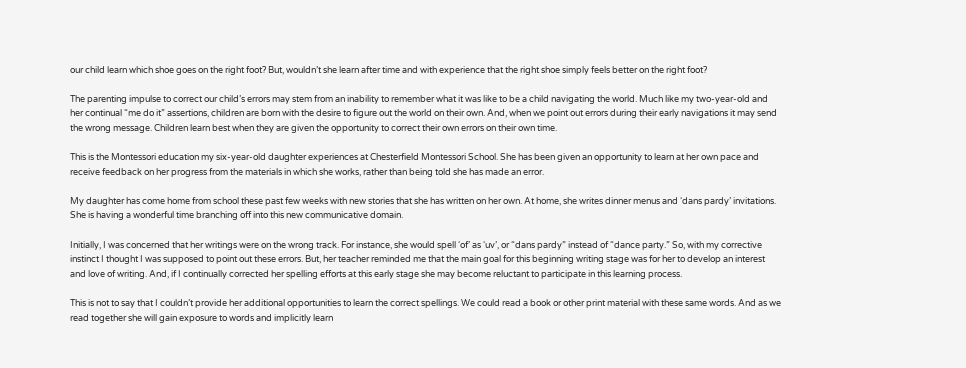our child learn which shoe goes on the right foot? But, wouldn’t she learn after time and with experience that the right shoe simply feels better on the right foot?

The parenting impulse to correct our child’s errors may stem from an inability to remember what it was like to be a child navigating the world. Much like my two-year-old and her continual “me do it” assertions, children are born with the desire to figure out the world on their own. And, when we point out errors during their early navigations it may send the wrong message. Children learn best when they are given the opportunity to correct their own errors on their own time.

This is the Montessori education my six-year-old daughter experiences at Chesterfield Montessori School. She has been given an opportunity to learn at her own pace and receive feedback on her progress from the materials in which she works, rather than being told she has made an error.

My daughter has come home from school these past few weeks with new stories that she has written on her own. At home, she writes dinner menus and ‘dans pardy’ invitations. She is having a wonderful time branching off into this new communicative domain.

Initially, I was concerned that her writings were on the wrong track. For instance, she would spell ‘of’ as ‘uv’, or “dans pardy” instead of “dance party.” So, with my corrective instinct I thought I was supposed to point out these errors. But, her teacher reminded me that the main goal for this beginning writing stage was for her to develop an interest and love of writing. And, if I continually corrected her spelling efforts at this early stage she may become reluctant to participate in this learning process.

This is not to say that I couldn’t provide her additional opportunities to learn the correct spellings. We could read a book or other print material with these same words. And as we read together she will gain exposure to words and implicitly learn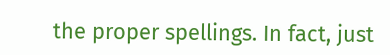the proper spellings. In fact, just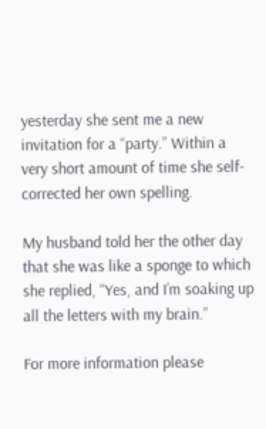yesterday she sent me a new invitation for a “party.” Within a very short amount of time she self-corrected her own spelling.

My husband told her the other day that she was like a sponge to which she replied, “Yes, and I’m soaking up all the letters with my brain.”

For more information please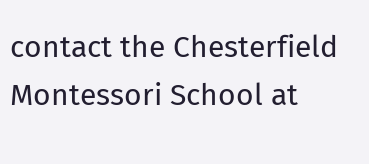contact the Chesterfield Montessori School at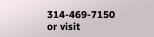314-469-7150 or visit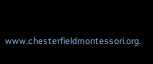www.chesterfieldmontessori.org.